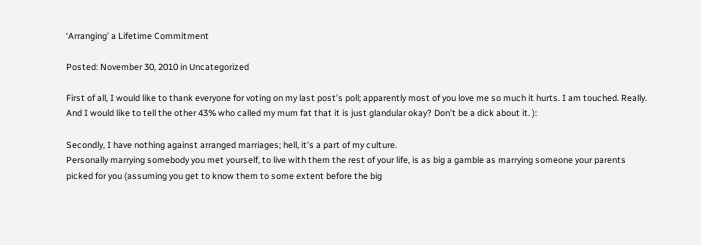‘Arranging’ a Lifetime Commitment

Posted: November 30, 2010 in Uncategorized

First of all, I would like to thank everyone for voting on my last post’s poll; apparently most of you love me so much it hurts. I am touched. Really.
And I would like to tell the other 43% who called my mum fat that it is just glandular okay? Don’t be a dick about it. ):

Secondly, I have nothing against arranged marriages; hell, it’s a part of my culture.
Personally marrying somebody you met yourself, to live with them the rest of your life, is as big a gamble as marrying someone your parents picked for you (assuming you get to know them to some extent before the big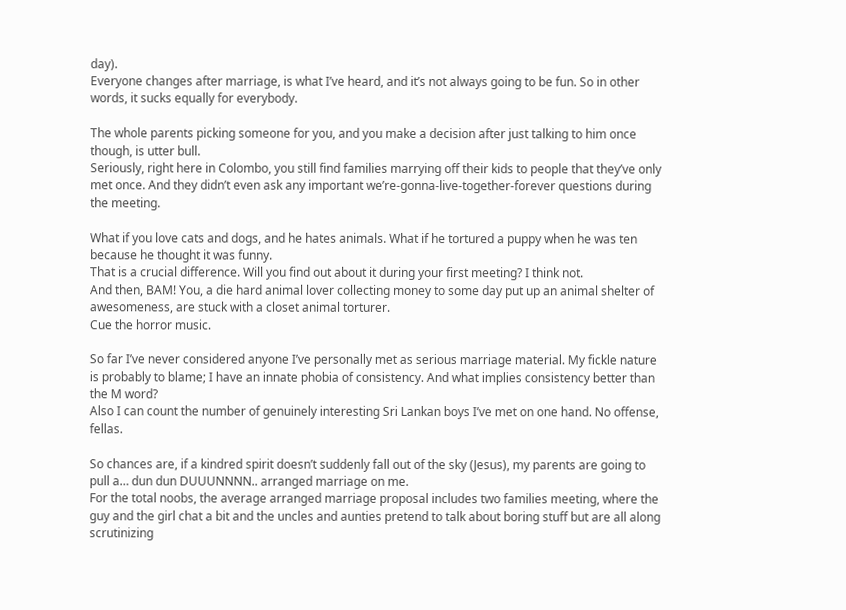day).
Everyone changes after marriage, is what I’ve heard, and it’s not always going to be fun. So in other words, it sucks equally for everybody.

The whole parents picking someone for you, and you make a decision after just talking to him once though, is utter bull.
Seriously, right here in Colombo, you still find families marrying off their kids to people that they’ve only met once. And they didn’t even ask any important we’re-gonna-live-together-forever questions during the meeting.

What if you love cats and dogs, and he hates animals. What if he tortured a puppy when he was ten because he thought it was funny.
That is a crucial difference. Will you find out about it during your first meeting? I think not.
And then, BAM! You, a die hard animal lover collecting money to some day put up an animal shelter of awesomeness, are stuck with a closet animal torturer.
Cue the horror music.

So far I’ve never considered anyone I’ve personally met as serious marriage material. My fickle nature is probably to blame; I have an innate phobia of consistency. And what implies consistency better than the M word?
Also I can count the number of genuinely interesting Sri Lankan boys I’ve met on one hand. No offense, fellas.

So chances are, if a kindred spirit doesn’t suddenly fall out of the sky (Jesus), my parents are going to pull a… dun dun DUUUNNNN.. arranged marriage on me.
For the total noobs, the average arranged marriage proposal includes two families meeting, where the guy and the girl chat a bit and the uncles and aunties pretend to talk about boring stuff but are all along scrutinizing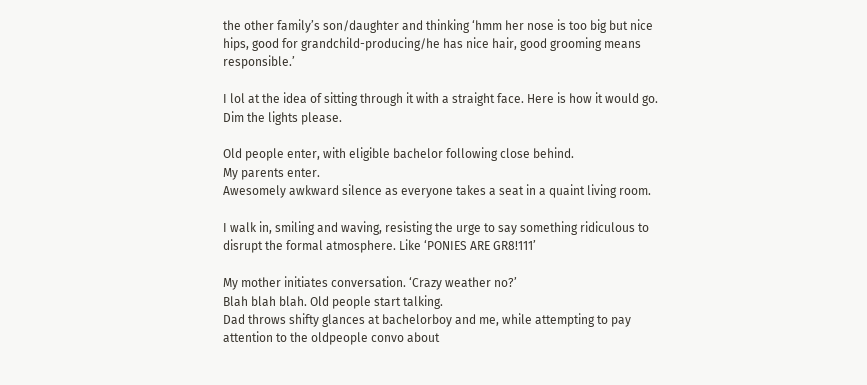the other family’s son/daughter and thinking ‘hmm her nose is too big but nice hips, good for grandchild-producing/he has nice hair, good grooming means responsible.’

I lol at the idea of sitting through it with a straight face. Here is how it would go. Dim the lights please.

Old people enter, with eligible bachelor following close behind.
My parents enter.
Awesomely awkward silence as everyone takes a seat in a quaint living room.

I walk in, smiling and waving, resisting the urge to say something ridiculous to disrupt the formal atmosphere. Like ‘PONIES ARE GR8!111’

My mother initiates conversation. ‘Crazy weather no?’
Blah blah blah. Old people start talking.
Dad throws shifty glances at bachelorboy and me, while attempting to pay attention to the oldpeople convo about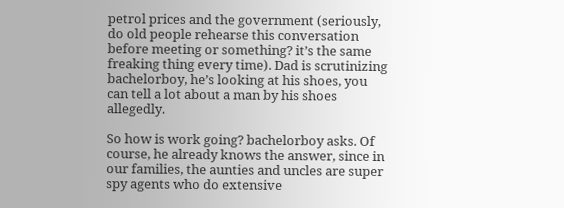petrol prices and the government (seriously, do old people rehearse this conversation before meeting or something? it’s the same freaking thing every time). Dad is scrutinizing bachelorboy, he’s looking at his shoes, you can tell a lot about a man by his shoes allegedly.

So how is work going? bachelorboy asks. Of course, he already knows the answer, since in our families, the aunties and uncles are super spy agents who do extensive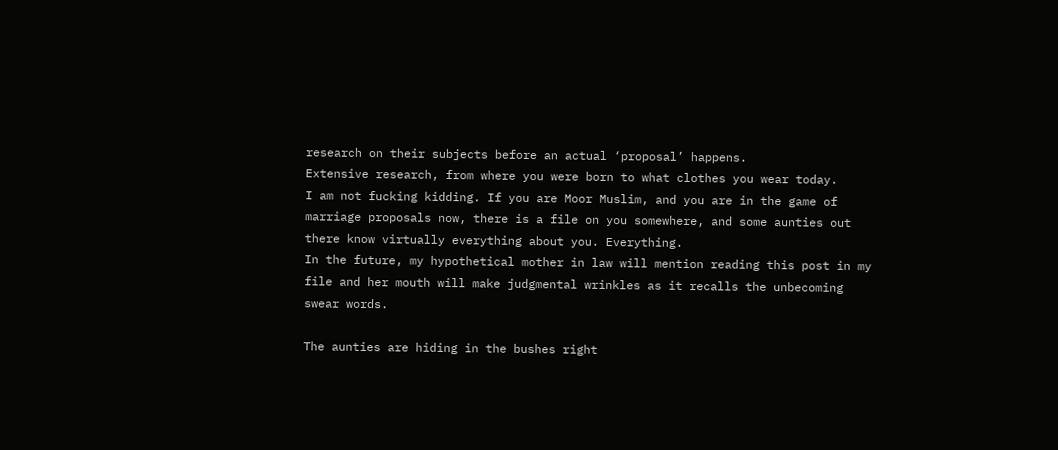research on their subjects before an actual ‘proposal’ happens.
Extensive research, from where you were born to what clothes you wear today.
I am not fucking kidding. If you are Moor Muslim, and you are in the game of marriage proposals now, there is a file on you somewhere, and some aunties out there know virtually everything about you. Everything.
In the future, my hypothetical mother in law will mention reading this post in my file and her mouth will make judgmental wrinkles as it recalls the unbecoming swear words.

The aunties are hiding in the bushes right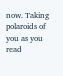now. Taking polaroids of you as you read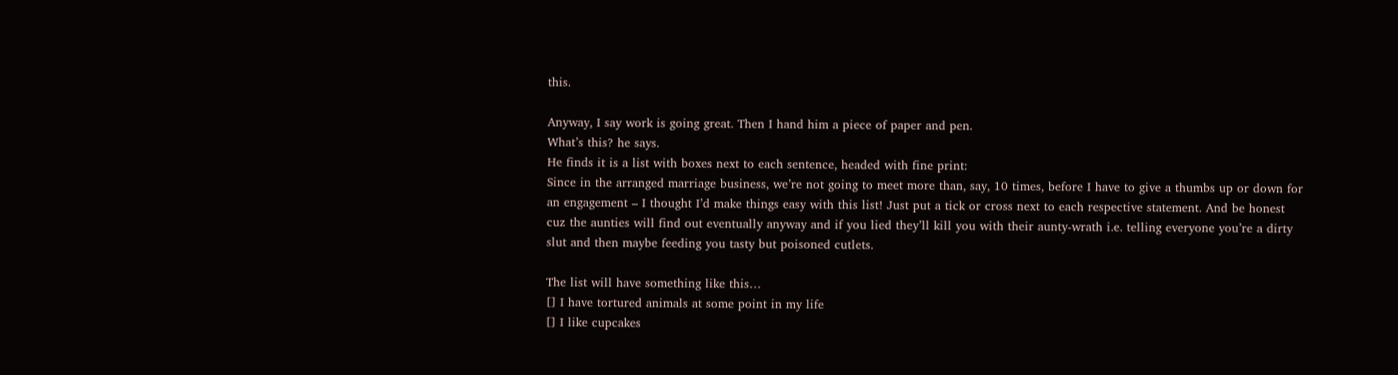this.

Anyway, I say work is going great. Then I hand him a piece of paper and pen.
What’s this? he says.
He finds it is a list with boxes next to each sentence, headed with fine print:
Since in the arranged marriage business, we’re not going to meet more than, say, 10 times, before I have to give a thumbs up or down for an engagement – I thought I’d make things easy with this list! Just put a tick or cross next to each respective statement. And be honest cuz the aunties will find out eventually anyway and if you lied they’ll kill you with their aunty-wrath i.e. telling everyone you’re a dirty slut and then maybe feeding you tasty but poisoned cutlets.

The list will have something like this…
[] I have tortured animals at some point in my life
[] I like cupcakes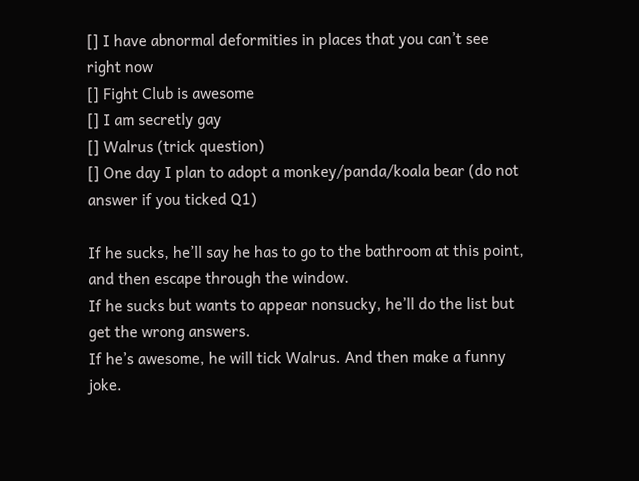[] I have abnormal deformities in places that you can’t see right now
[] Fight Club is awesome
[] I am secretly gay
[] Walrus (trick question)
[] One day I plan to adopt a monkey/panda/koala bear (do not answer if you ticked Q1)

If he sucks, he’ll say he has to go to the bathroom at this point, and then escape through the window.
If he sucks but wants to appear nonsucky, he’ll do the list but get the wrong answers.
If he’s awesome, he will tick Walrus. And then make a funny joke.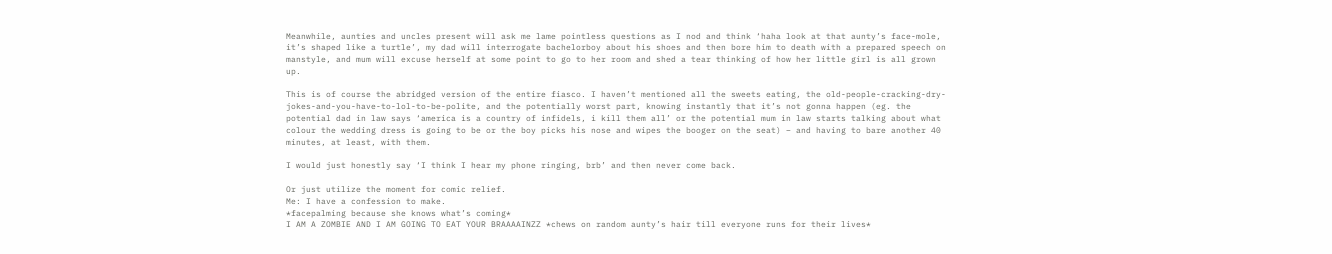Meanwhile, aunties and uncles present will ask me lame pointless questions as I nod and think ‘haha look at that aunty’s face-mole, it’s shaped like a turtle’, my dad will interrogate bachelorboy about his shoes and then bore him to death with a prepared speech on manstyle, and mum will excuse herself at some point to go to her room and shed a tear thinking of how her little girl is all grown up.

This is of course the abridged version of the entire fiasco. I haven’t mentioned all the sweets eating, the old-people-cracking-dry-jokes-and-you-have-to-lol-to-be-polite, and the potentially worst part, knowing instantly that it’s not gonna happen (eg. the potential dad in law says ‘america is a country of infidels, i kill them all’ or the potential mum in law starts talking about what colour the wedding dress is going to be or the boy picks his nose and wipes the booger on the seat) – and having to bare another 40 minutes, at least, with them.

I would just honestly say ‘I think I hear my phone ringing, brb’ and then never come back.

Or just utilize the moment for comic relief.
Me: I have a confession to make.
*facepalming because she knows what’s coming*
I AM A ZOMBIE AND I AM GOING TO EAT YOUR BRAAAAINZZ *chews on random aunty’s hair till everyone runs for their lives*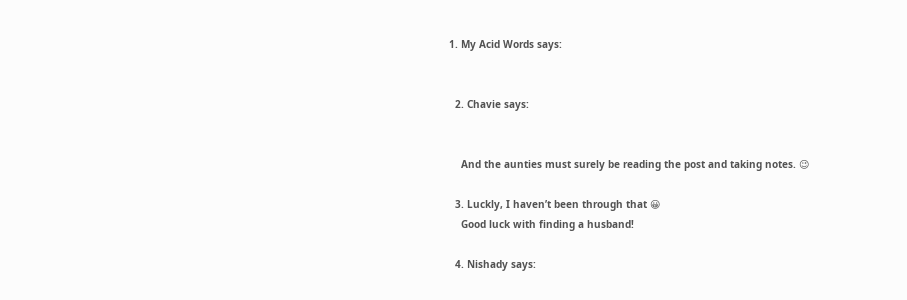1. My Acid Words says:


  2. Chavie says:


    And the aunties must surely be reading the post and taking notes. 😉

  3. Luckly, I haven’t been through that 😀
    Good luck with finding a husband!

  4. Nishady says: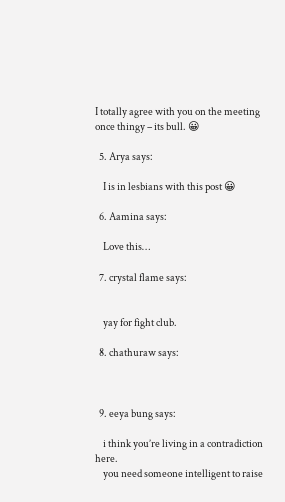I totally agree with you on the meeting once thingy – its bull. 😀

  5. Arya says:

    I is in lesbians with this post 😀

  6. Aamina says:

    Love this…

  7. crystal flame says:


    yay for fight club.

  8. chathuraw says:



  9. eeya bung says:

    i think you’re living in a contradiction here.
    you need someone intelligent to raise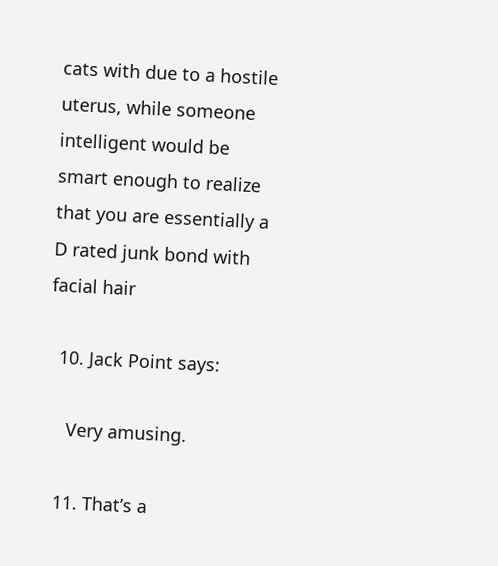cats with due to a hostile uterus, while someone intelligent would be smart enough to realize that you are essentially a D rated junk bond with facial hair

  10. Jack Point says:

    Very amusing.

  11. That’s a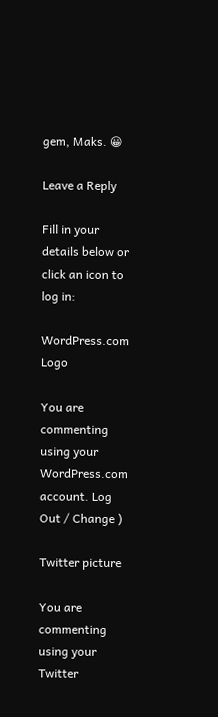gem, Maks. 😀

Leave a Reply

Fill in your details below or click an icon to log in:

WordPress.com Logo

You are commenting using your WordPress.com account. Log Out / Change )

Twitter picture

You are commenting using your Twitter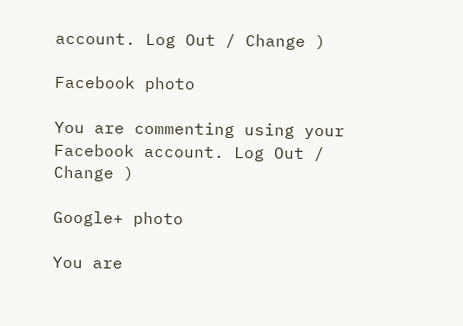account. Log Out / Change )

Facebook photo

You are commenting using your Facebook account. Log Out / Change )

Google+ photo

You are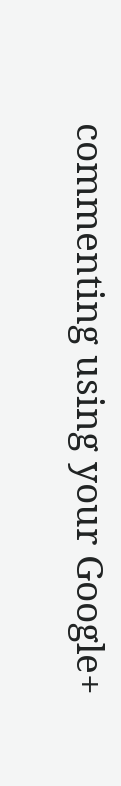commenting using your Google+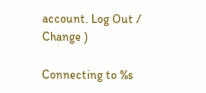account. Log Out / Change )

Connecting to %s